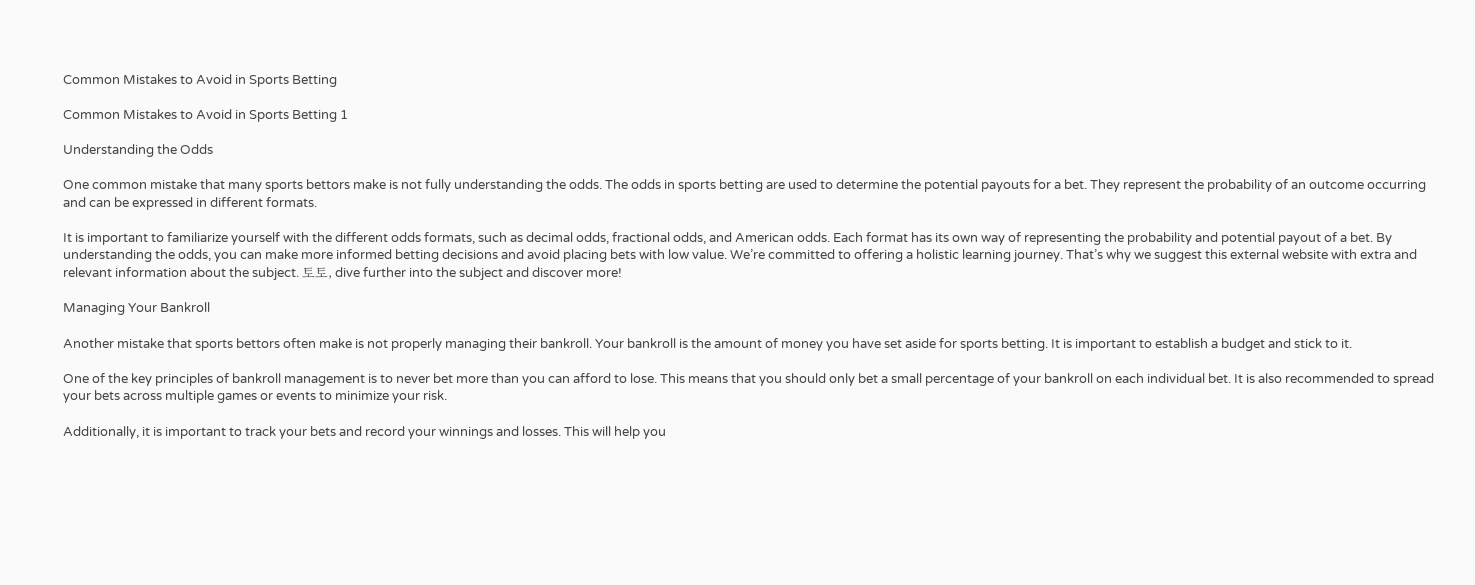Common Mistakes to Avoid in Sports Betting

Common Mistakes to Avoid in Sports Betting 1

Understanding the Odds

One common mistake that many sports bettors make is not fully understanding the odds. The odds in sports betting are used to determine the potential payouts for a bet. They represent the probability of an outcome occurring and can be expressed in different formats.

It is important to familiarize yourself with the different odds formats, such as decimal odds, fractional odds, and American odds. Each format has its own way of representing the probability and potential payout of a bet. By understanding the odds, you can make more informed betting decisions and avoid placing bets with low value. We’re committed to offering a holistic learning journey. That’s why we suggest this external website with extra and relevant information about the subject. 토토, dive further into the subject and discover more!

Managing Your Bankroll

Another mistake that sports bettors often make is not properly managing their bankroll. Your bankroll is the amount of money you have set aside for sports betting. It is important to establish a budget and stick to it.

One of the key principles of bankroll management is to never bet more than you can afford to lose. This means that you should only bet a small percentage of your bankroll on each individual bet. It is also recommended to spread your bets across multiple games or events to minimize your risk.

Additionally, it is important to track your bets and record your winnings and losses. This will help you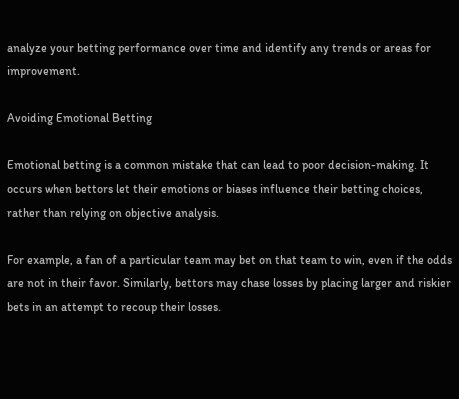analyze your betting performance over time and identify any trends or areas for improvement.

Avoiding Emotional Betting

Emotional betting is a common mistake that can lead to poor decision-making. It occurs when bettors let their emotions or biases influence their betting choices, rather than relying on objective analysis.

For example, a fan of a particular team may bet on that team to win, even if the odds are not in their favor. Similarly, bettors may chase losses by placing larger and riskier bets in an attempt to recoup their losses.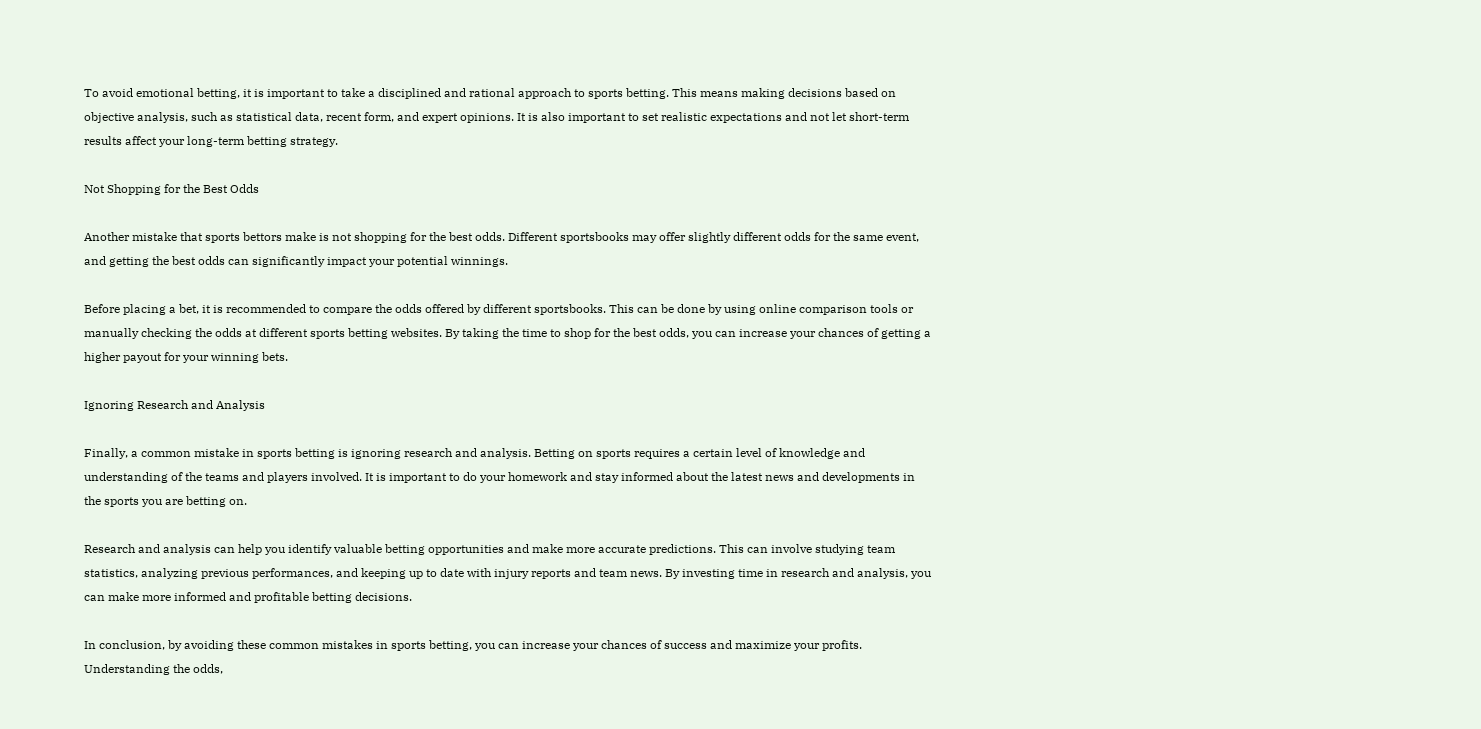To avoid emotional betting, it is important to take a disciplined and rational approach to sports betting. This means making decisions based on objective analysis, such as statistical data, recent form, and expert opinions. It is also important to set realistic expectations and not let short-term results affect your long-term betting strategy.

Not Shopping for the Best Odds

Another mistake that sports bettors make is not shopping for the best odds. Different sportsbooks may offer slightly different odds for the same event, and getting the best odds can significantly impact your potential winnings.

Before placing a bet, it is recommended to compare the odds offered by different sportsbooks. This can be done by using online comparison tools or manually checking the odds at different sports betting websites. By taking the time to shop for the best odds, you can increase your chances of getting a higher payout for your winning bets.

Ignoring Research and Analysis

Finally, a common mistake in sports betting is ignoring research and analysis. Betting on sports requires a certain level of knowledge and understanding of the teams and players involved. It is important to do your homework and stay informed about the latest news and developments in the sports you are betting on.

Research and analysis can help you identify valuable betting opportunities and make more accurate predictions. This can involve studying team statistics, analyzing previous performances, and keeping up to date with injury reports and team news. By investing time in research and analysis, you can make more informed and profitable betting decisions.

In conclusion, by avoiding these common mistakes in sports betting, you can increase your chances of success and maximize your profits. Understanding the odds,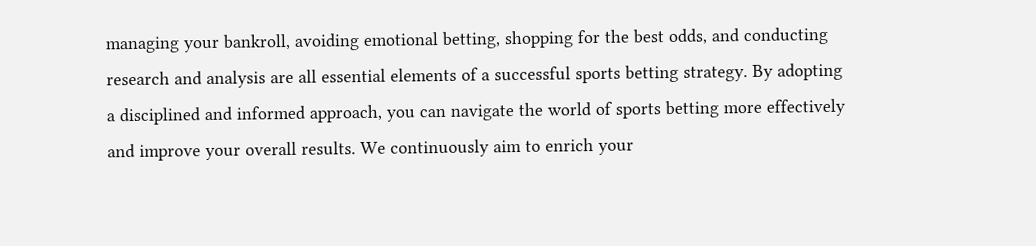managing your bankroll, avoiding emotional betting, shopping for the best odds, and conducting research and analysis are all essential elements of a successful sports betting strategy. By adopting a disciplined and informed approach, you can navigate the world of sports betting more effectively and improve your overall results. We continuously aim to enrich your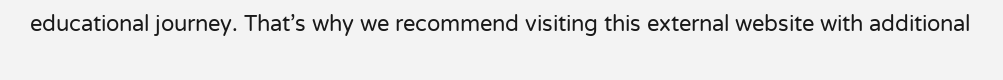educational journey. That’s why we recommend visiting this external website with additional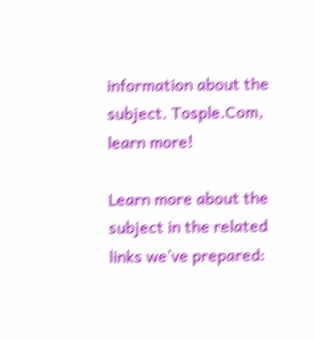information about the subject. Tosple.Com, learn more!

Learn more about the subject in the related links we’ve prepared: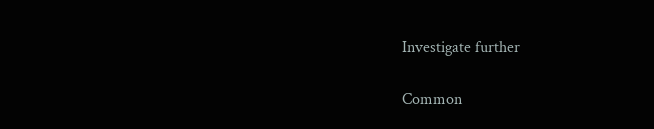Investigate further

Common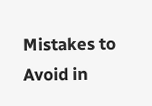Mistakes to Avoid in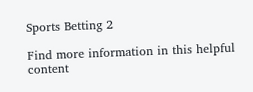Sports Betting 2

Find more information in this helpful content